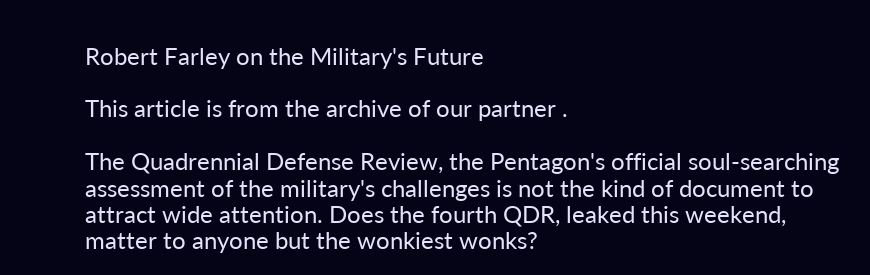Robert Farley on the Military's Future

This article is from the archive of our partner .

The Quadrennial Defense Review, the Pentagon's official soul-searching assessment of the military's challenges is not the kind of document to attract wide attention. Does the fourth QDR, leaked this weekend, matter to anyone but the wonkiest wonks?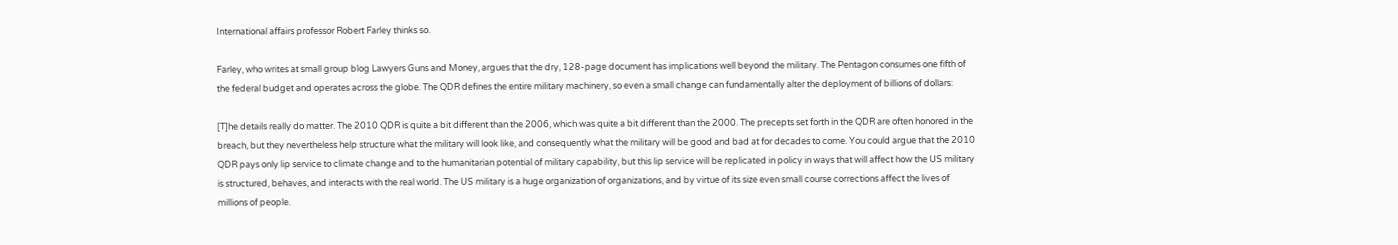International affairs professor Robert Farley thinks so.

Farley, who writes at small group blog Lawyers Guns and Money, argues that the dry, 128-page document has implications well beyond the military. The Pentagon consumes one fifth of the federal budget and operates across the globe. The QDR defines the entire military machinery, so even a small change can fundamentally alter the deployment of billions of dollars:

[T]he details really do matter. The 2010 QDR is quite a bit different than the 2006, which was quite a bit different than the 2000. The precepts set forth in the QDR are often honored in the breach, but they nevertheless help structure what the military will look like, and consequently what the military will be good and bad at for decades to come. You could argue that the 2010 QDR pays only lip service to climate change and to the humanitarian potential of military capability, but this lip service will be replicated in policy in ways that will affect how the US military is structured, behaves, and interacts with the real world. The US military is a huge organization of organizations, and by virtue of its size even small course corrections affect the lives of millions of people.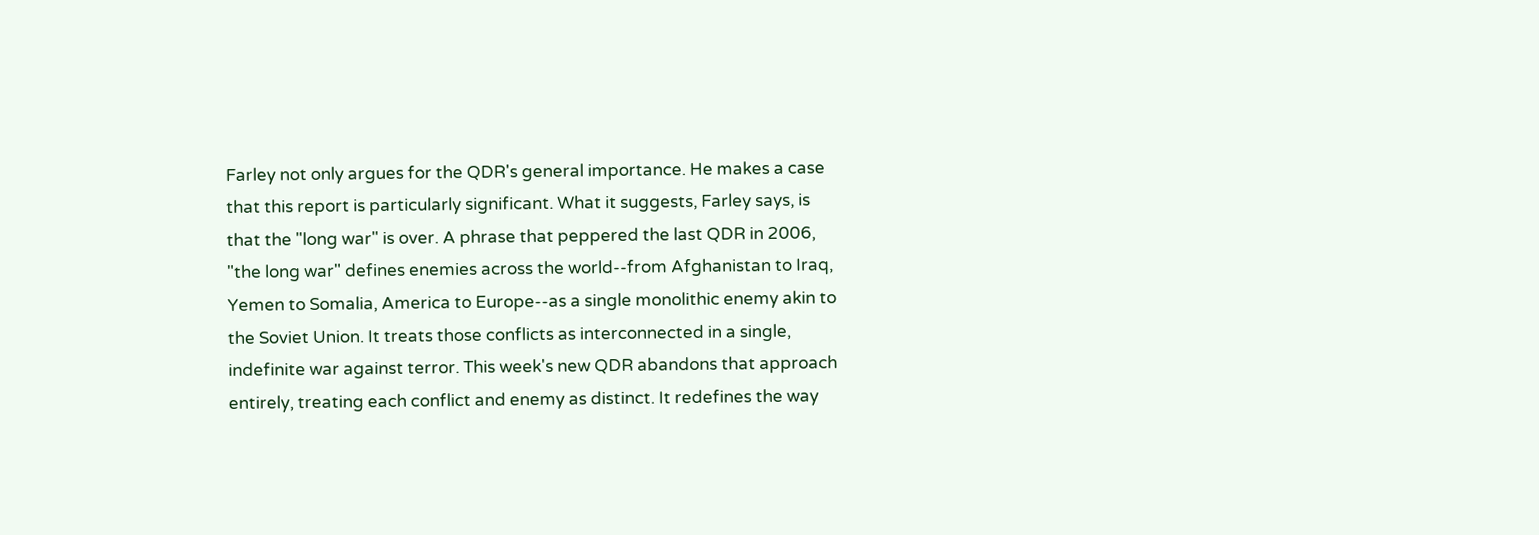Farley not only argues for the QDR's general importance. He makes a case that this report is particularly significant. What it suggests, Farley says, is that the "long war" is over. A phrase that peppered the last QDR in 2006, "the long war" defines enemies across the world--from Afghanistan to Iraq, Yemen to Somalia, America to Europe--as a single monolithic enemy akin to the Soviet Union. It treats those conflicts as interconnected in a single, indefinite war against terror. This week's new QDR abandons that approach entirely, treating each conflict and enemy as distinct. It redefines the way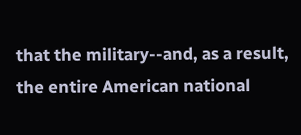that the military--and, as a result, the entire American national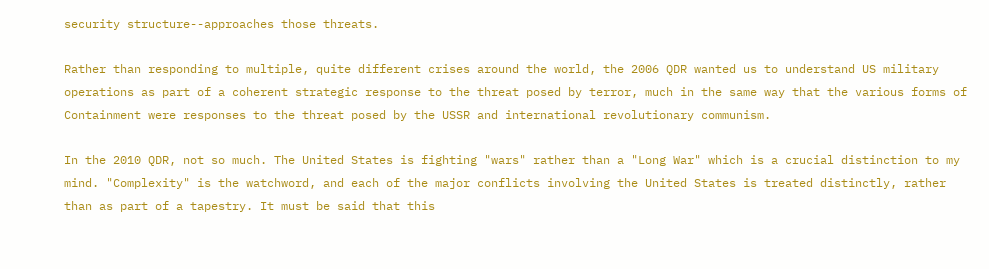security structure--approaches those threats.

Rather than responding to multiple, quite different crises around the world, the 2006 QDR wanted us to understand US military operations as part of a coherent strategic response to the threat posed by terror, much in the same way that the various forms of Containment were responses to the threat posed by the USSR and international revolutionary communism.

In the 2010 QDR, not so much. The United States is fighting "wars" rather than a "Long War" which is a crucial distinction to my mind. "Complexity" is the watchword, and each of the major conflicts involving the United States is treated distinctly, rather than as part of a tapestry. It must be said that this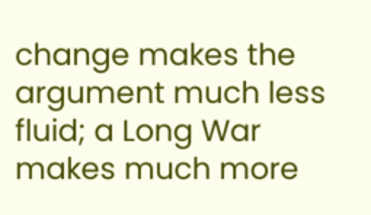change makes the argument much less fluid; a Long War makes much more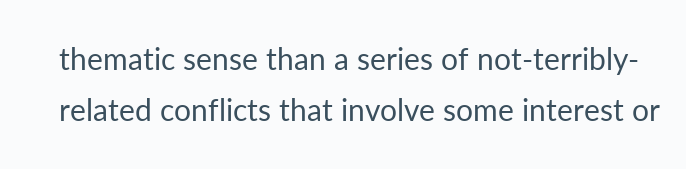thematic sense than a series of not-terribly-related conflicts that involve some interest or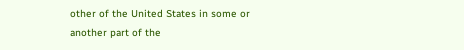other of the United States in some or another part of the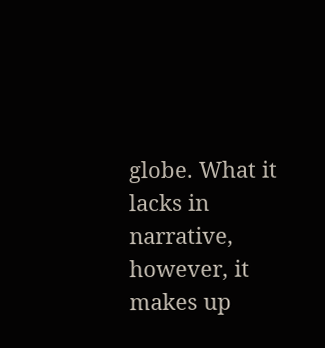globe. What it lacks in narrative, however, it makes up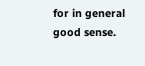for in general good sense.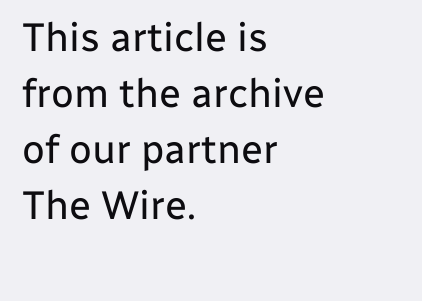This article is from the archive of our partner The Wire.